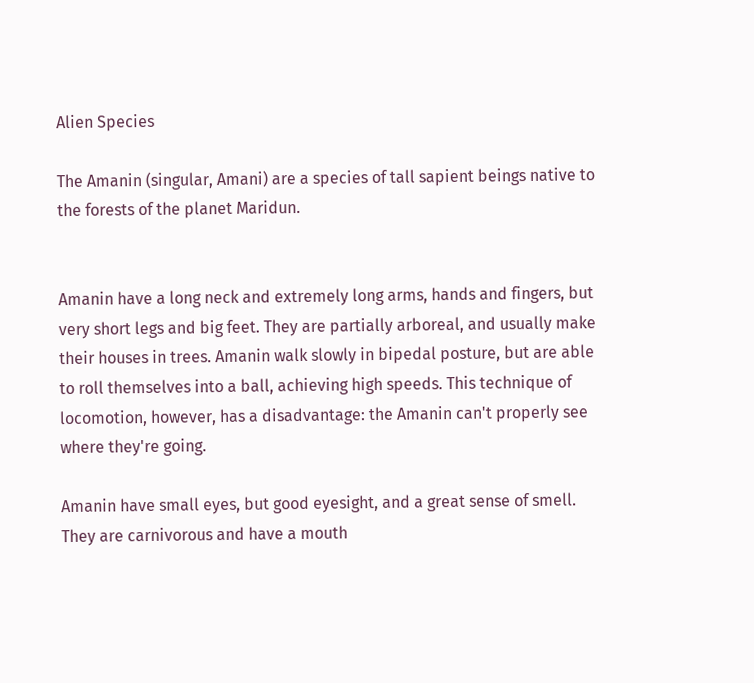Alien Species

The Amanin (singular, Amani) are a species of tall sapient beings native to the forests of the planet Maridun.


Amanin have a long neck and extremely long arms, hands and fingers, but very short legs and big feet. They are partially arboreal, and usually make their houses in trees. Amanin walk slowly in bipedal posture, but are able to roll themselves into a ball, achieving high speeds. This technique of locomotion, however, has a disadvantage: the Amanin can't properly see where they're going.

Amanin have small eyes, but good eyesight, and a great sense of smell. They are carnivorous and have a mouth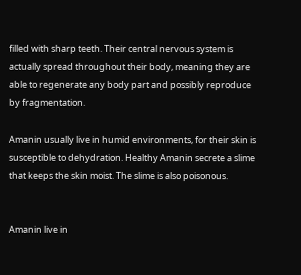filled with sharp teeth. Their central nervous system is actually spread throughout their body, meaning they are able to regenerate any body part and possibly reproduce by fragmentation.

Amanin usually live in humid environments, for their skin is susceptible to dehydration. Healthy Amanin secrete a slime that keeps the skin moist. The slime is also poisonous.


Amanin live in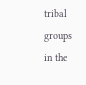tribal groups in the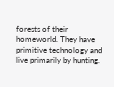forests of their homeworld. They have primitive technology and live primarily by hunting.